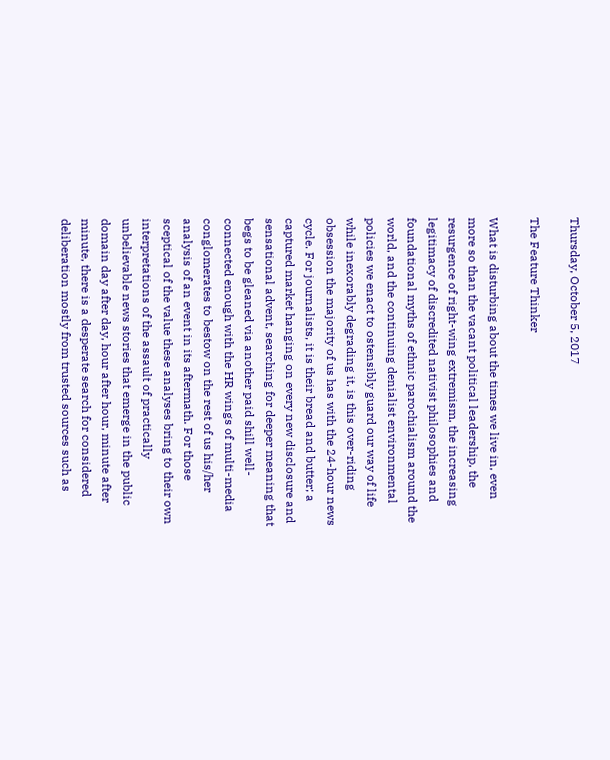Thursday, October 5, 2017

The Feature Thinker

What is disturbing about the times we live in, even more so than the vacant political leadership, the resurgence of right-wing extremism, the increasing legitimacy of discredited nativist philosophies and foundational myths of ethnic parochialism around the world, and the continuing denialist environmental policies we enact to ostensibly guard our way of life while inexorably degrading it, is this over-riding obsession the majority of us has with the 24-hour news cycle. For journalists, it is their bread and butter; a captured market hanging on every new disclosure and sensational advent, searching for deeper meaning that begs to be gleaned via another paid shill well-connected enough with the HR wings of multi-media conglomerates to bestow on the rest of us his/her analysis of an event in its aftermath. For those sceptical of the value these analyses bring to their own interpretations of the assault of practically unbelievable news stories that emerge in the public domain day after day, hour after hour, minute after minute, there is a desperate search for considered deliberation mostly from trusted sources such as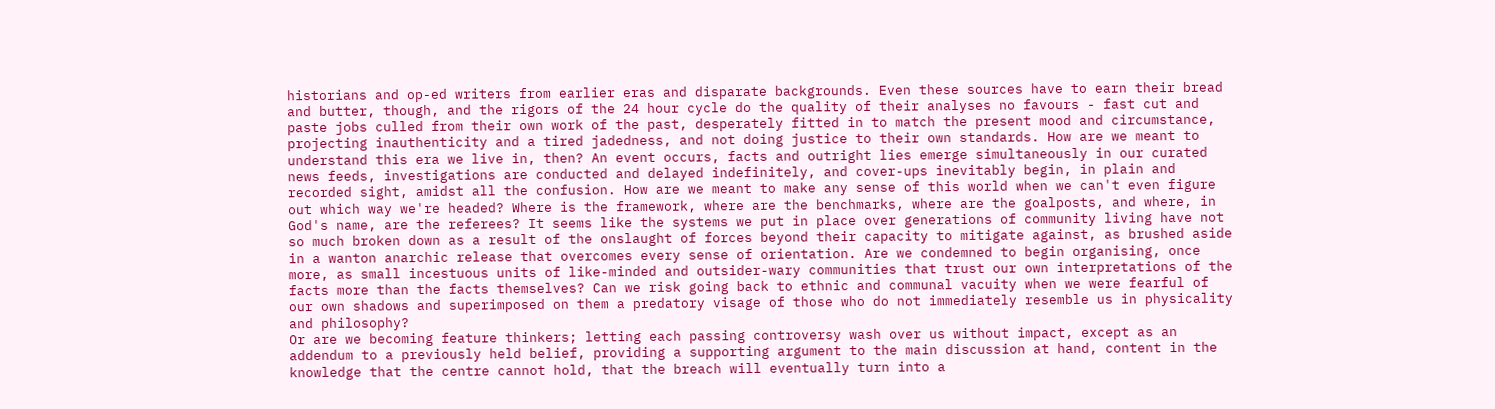historians and op-ed writers from earlier eras and disparate backgrounds. Even these sources have to earn their bread and butter, though, and the rigors of the 24 hour cycle do the quality of their analyses no favours - fast cut and paste jobs culled from their own work of the past, desperately fitted in to match the present mood and circumstance, projecting inauthenticity and a tired jadedness, and not doing justice to their own standards. How are we meant to understand this era we live in, then? An event occurs, facts and outright lies emerge simultaneously in our curated news feeds, investigations are conducted and delayed indefinitely, and cover-ups inevitably begin, in plain and recorded sight, amidst all the confusion. How are we meant to make any sense of this world when we can't even figure out which way we're headed? Where is the framework, where are the benchmarks, where are the goalposts, and where, in God's name, are the referees? It seems like the systems we put in place over generations of community living have not so much broken down as a result of the onslaught of forces beyond their capacity to mitigate against, as brushed aside in a wanton anarchic release that overcomes every sense of orientation. Are we condemned to begin organising, once more, as small incestuous units of like-minded and outsider-wary communities that trust our own interpretations of the facts more than the facts themselves? Can we risk going back to ethnic and communal vacuity when we were fearful of our own shadows and superimposed on them a predatory visage of those who do not immediately resemble us in physicality and philosophy?
Or are we becoming feature thinkers; letting each passing controversy wash over us without impact, except as an addendum to a previously held belief, providing a supporting argument to the main discussion at hand, content in the knowledge that the centre cannot hold, that the breach will eventually turn into a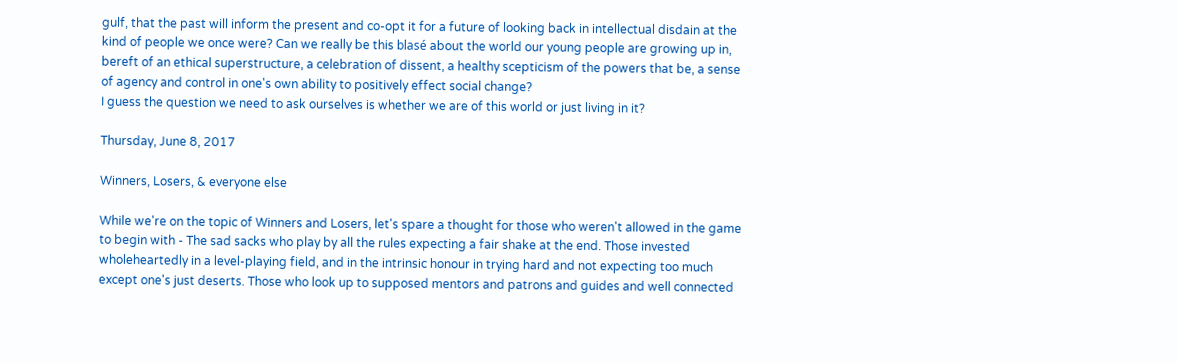gulf, that the past will inform the present and co-opt it for a future of looking back in intellectual disdain at the kind of people we once were? Can we really be this blasé about the world our young people are growing up in, bereft of an ethical superstructure, a celebration of dissent, a healthy scepticism of the powers that be, a sense of agency and control in one's own ability to positively effect social change?
I guess the question we need to ask ourselves is whether we are of this world or just living in it?

Thursday, June 8, 2017

Winners, Losers, & everyone else

While we're on the topic of Winners and Losers, let's spare a thought for those who weren't allowed in the game to begin with - The sad sacks who play by all the rules expecting a fair shake at the end. Those invested wholeheartedly in a level-playing field, and in the intrinsic honour in trying hard and not expecting too much except one's just deserts. Those who look up to supposed mentors and patrons and guides and well connected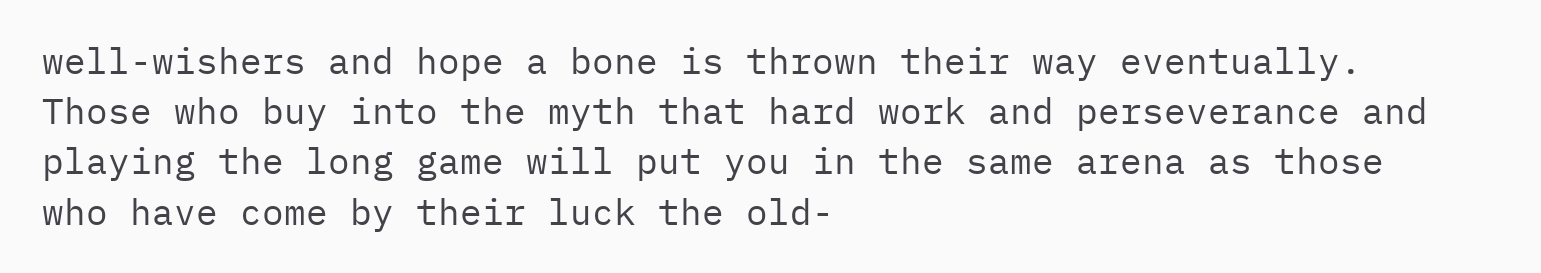well-wishers and hope a bone is thrown their way eventually. Those who buy into the myth that hard work and perseverance and playing the long game will put you in the same arena as those who have come by their luck the old-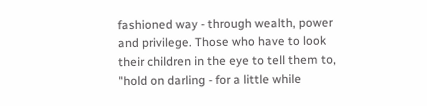fashioned way - through wealth, power and privilege. Those who have to look their children in the eye to tell them to, "hold on darling - for a little while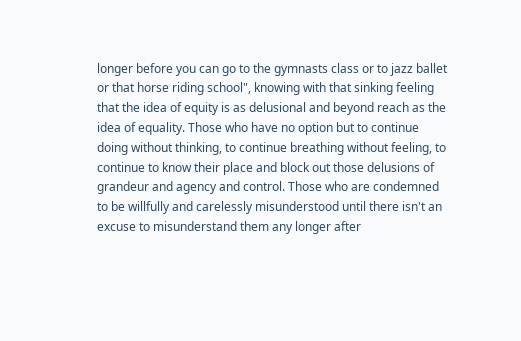longer before you can go to the gymnasts class or to jazz ballet or that horse riding school", knowing with that sinking feeling that the idea of equity is as delusional and beyond reach as the idea of equality. Those who have no option but to continue doing without thinking, to continue breathing without feeling, to continue to know their place and block out those delusions of grandeur and agency and control. Those who are condemned to be willfully and carelessly misunderstood until there isn't an excuse to misunderstand them any longer after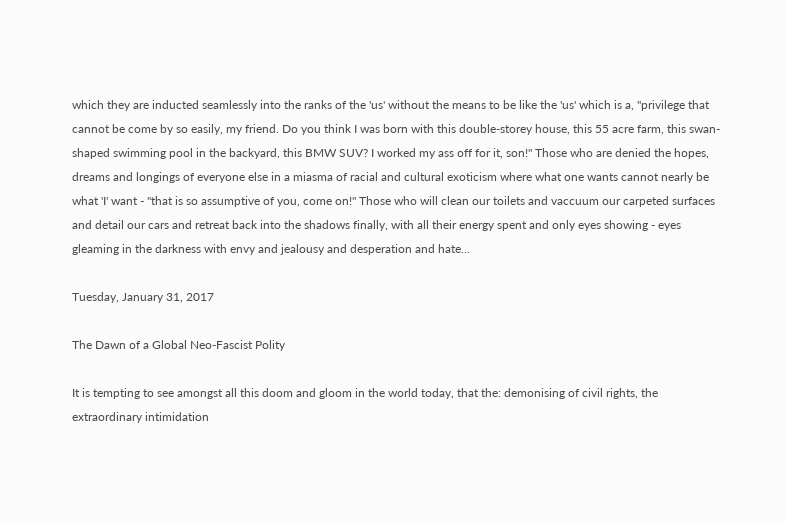which they are inducted seamlessly into the ranks of the 'us' without the means to be like the 'us' which is a, "privilege that cannot be come by so easily, my friend. Do you think I was born with this double-storey house, this 55 acre farm, this swan-shaped swimming pool in the backyard, this BMW SUV? I worked my ass off for it, son!" Those who are denied the hopes, dreams and longings of everyone else in a miasma of racial and cultural exoticism where what one wants cannot nearly be what 'I' want - "that is so assumptive of you, come on!" Those who will clean our toilets and vaccuum our carpeted surfaces and detail our cars and retreat back into the shadows finally, with all their energy spent and only eyes showing - eyes gleaming in the darkness with envy and jealousy and desperation and hate...

Tuesday, January 31, 2017

The Dawn of a Global Neo-Fascist Polity

It is tempting to see amongst all this doom and gloom in the world today, that the: demonising of civil rights, the extraordinary intimidation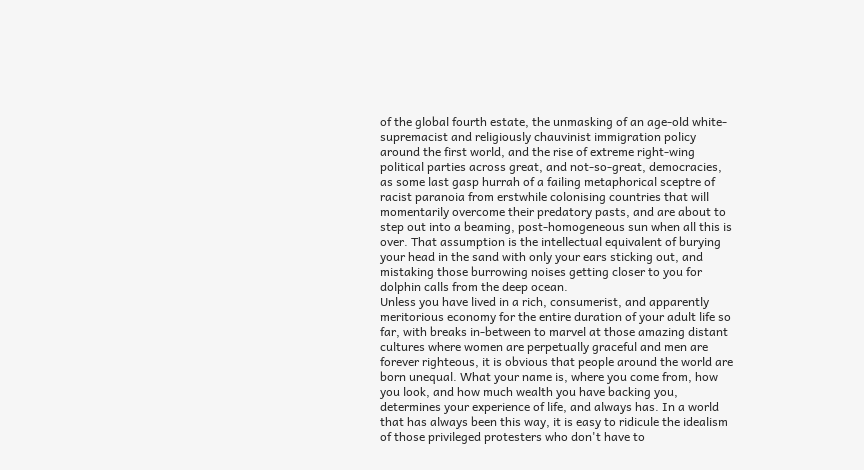of the global fourth estate, the unmasking of an age-old white-supremacist and religiously chauvinist immigration policy around the first world, and the rise of extreme right-wing political parties across great, and not-so-great, democracies, as some last gasp hurrah of a failing metaphorical sceptre of racist paranoia from erstwhile colonising countries that will momentarily overcome their predatory pasts, and are about to step out into a beaming, post-homogeneous sun when all this is over. That assumption is the intellectual equivalent of burying your head in the sand with only your ears sticking out, and mistaking those burrowing noises getting closer to you for dolphin calls from the deep ocean.
Unless you have lived in a rich, consumerist, and apparently meritorious economy for the entire duration of your adult life so far, with breaks in-between to marvel at those amazing distant cultures where women are perpetually graceful and men are forever righteous, it is obvious that people around the world are born unequal. What your name is, where you come from, how you look, and how much wealth you have backing you, determines your experience of life, and always has. In a world that has always been this way, it is easy to ridicule the idealism of those privileged protesters who don't have to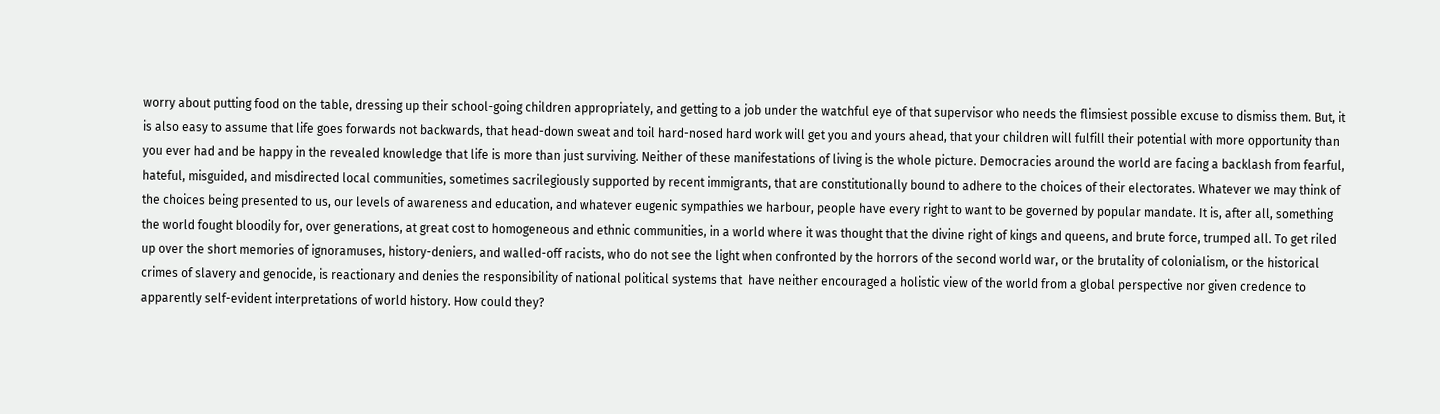worry about putting food on the table, dressing up their school-going children appropriately, and getting to a job under the watchful eye of that supervisor who needs the flimsiest possible excuse to dismiss them. But, it is also easy to assume that life goes forwards not backwards, that head-down sweat and toil hard-nosed hard work will get you and yours ahead, that your children will fulfill their potential with more opportunity than you ever had and be happy in the revealed knowledge that life is more than just surviving. Neither of these manifestations of living is the whole picture. Democracies around the world are facing a backlash from fearful, hateful, misguided, and misdirected local communities, sometimes sacrilegiously supported by recent immigrants, that are constitutionally bound to adhere to the choices of their electorates. Whatever we may think of the choices being presented to us, our levels of awareness and education, and whatever eugenic sympathies we harbour, people have every right to want to be governed by popular mandate. It is, after all, something the world fought bloodily for, over generations, at great cost to homogeneous and ethnic communities, in a world where it was thought that the divine right of kings and queens, and brute force, trumped all. To get riled up over the short memories of ignoramuses, history-deniers, and walled-off racists, who do not see the light when confronted by the horrors of the second world war, or the brutality of colonialism, or the historical crimes of slavery and genocide, is reactionary and denies the responsibility of national political systems that  have neither encouraged a holistic view of the world from a global perspective nor given credence to apparently self-evident interpretations of world history. How could they?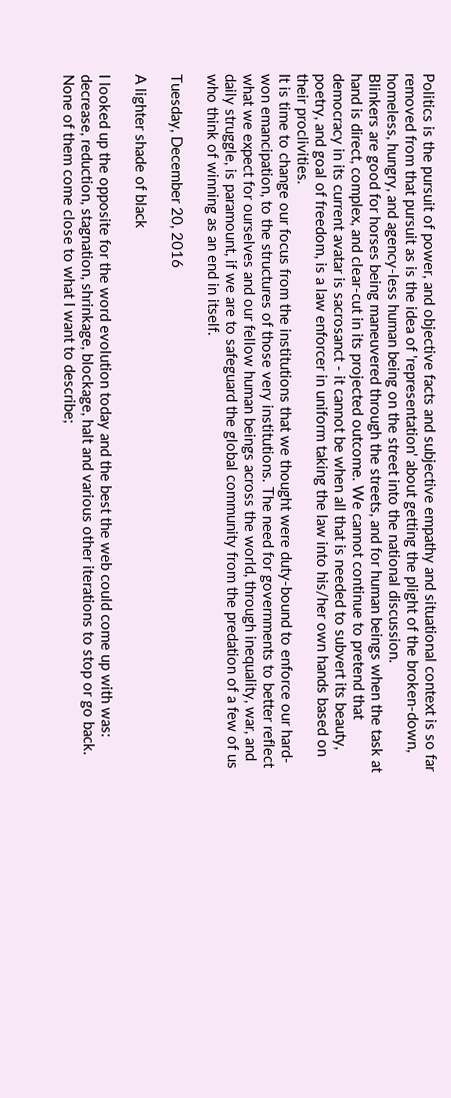Politics is the pursuit of power, and objective facts and subjective empathy and situational context is so far removed from that pursuit as is the idea of 'representation' about getting the plight of the broken-down, homeless, hungry, and agency-less human being on the street into the national discussion.
Blinkers are good for horses being maneuvered through the streets, and for human beings when the task at hand is direct, complex, and clear-cut in its projected outcome. We cannot continue to pretend that democracy in its current avatar is sacrosanct - it cannot be when all that is needed to subvert its beauty, poetry, and goal of freedom, is a law enforcer in uniform taking the law into his/her own hands based on their proclivities.
It is time to change our focus from the institutions that we thought were duty-bound to enforce our hard-won emancipation, to the structures of those very institutions. The need for governments to better reflect what we expect for ourselves and our fellow human beings across the world, through inequality, war, and daily struggle, is paramount, if we are to safeguard the global community from the predation of a few of us who think of winning as an end in itself.

Tuesday, December 20, 2016

A lighter shade of black

I looked up the opposite for the word evolution today and the best the web could come up with was: decrease, reduction, stagnation, shrinkage, blockage, halt and various other iterations to stop or go back. None of them come close to what I want to describe;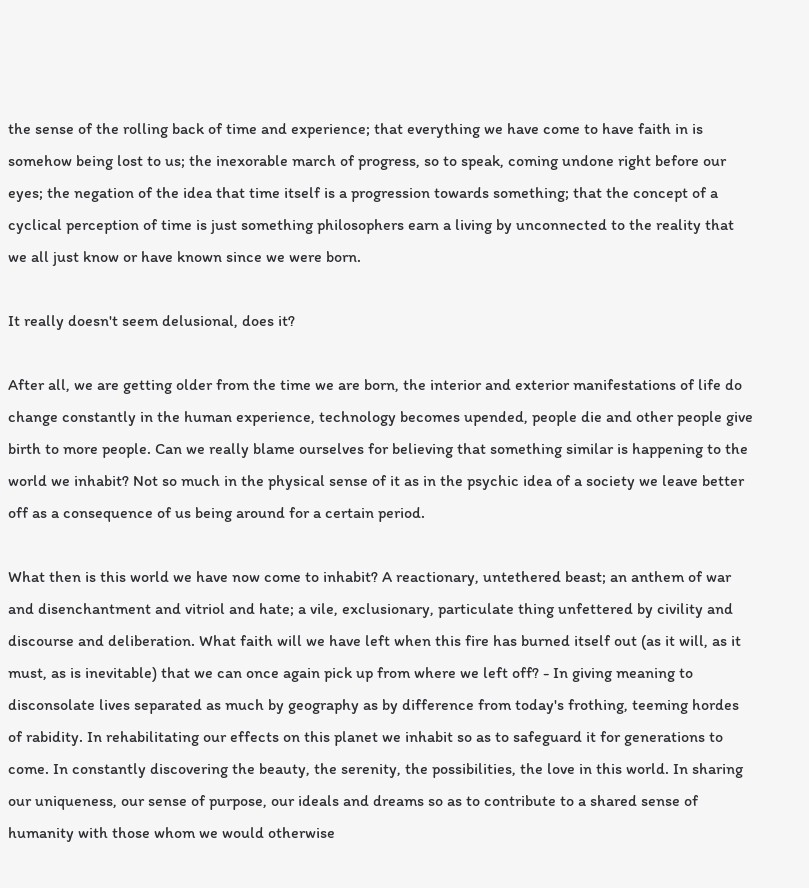the sense of the rolling back of time and experience; that everything we have come to have faith in is somehow being lost to us; the inexorable march of progress, so to speak, coming undone right before our eyes; the negation of the idea that time itself is a progression towards something; that the concept of a cyclical perception of time is just something philosophers earn a living by unconnected to the reality that we all just know or have known since we were born.

It really doesn't seem delusional, does it?

After all, we are getting older from the time we are born, the interior and exterior manifestations of life do change constantly in the human experience, technology becomes upended, people die and other people give birth to more people. Can we really blame ourselves for believing that something similar is happening to the world we inhabit? Not so much in the physical sense of it as in the psychic idea of a society we leave better off as a consequence of us being around for a certain period.

What then is this world we have now come to inhabit? A reactionary, untethered beast; an anthem of war and disenchantment and vitriol and hate; a vile, exclusionary, particulate thing unfettered by civility and discourse and deliberation. What faith will we have left when this fire has burned itself out (as it will, as it must, as is inevitable) that we can once again pick up from where we left off? - In giving meaning to disconsolate lives separated as much by geography as by difference from today's frothing, teeming hordes of rabidity. In rehabilitating our effects on this planet we inhabit so as to safeguard it for generations to come. In constantly discovering the beauty, the serenity, the possibilities, the love in this world. In sharing our uniqueness, our sense of purpose, our ideals and dreams so as to contribute to a shared sense of humanity with those whom we would otherwise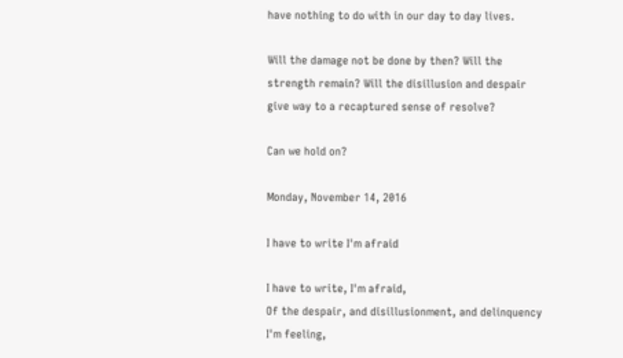have nothing to do with in our day to day lives.

Will the damage not be done by then? Will the strength remain? Will the disillusion and despair give way to a recaptured sense of resolve?

Can we hold on?

Monday, November 14, 2016

I have to write I'm afraid

I have to write, I'm afraid,
Of the despair, and disillusionment, and delinquency I'm feeling,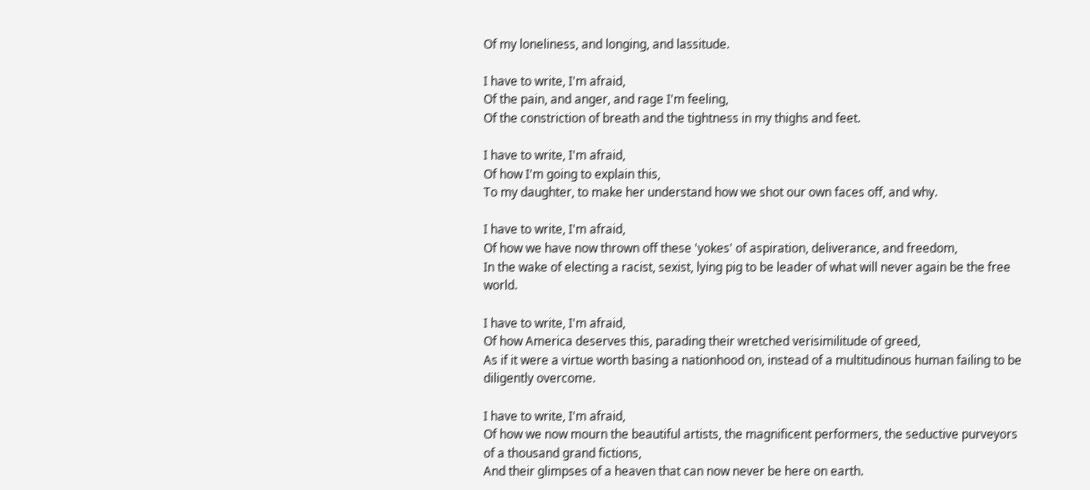Of my loneliness, and longing, and lassitude.

I have to write, I'm afraid,
Of the pain, and anger, and rage I'm feeling,
Of the constriction of breath and the tightness in my thighs and feet.

I have to write, I'm afraid,
Of how I'm going to explain this,
To my daughter, to make her understand how we shot our own faces off, and why.

I have to write, I'm afraid,
Of how we have now thrown off these 'yokes' of aspiration, deliverance, and freedom,
In the wake of electing a racist, sexist, lying pig to be leader of what will never again be the free world.

I have to write, I'm afraid,
Of how America deserves this, parading their wretched verisimilitude of greed,
As if it were a virtue worth basing a nationhood on, instead of a multitudinous human failing to be diligently overcome.

I have to write, I'm afraid,
Of how we now mourn the beautiful artists, the magnificent performers, the seductive purveyors of a thousand grand fictions,
And their glimpses of a heaven that can now never be here on earth.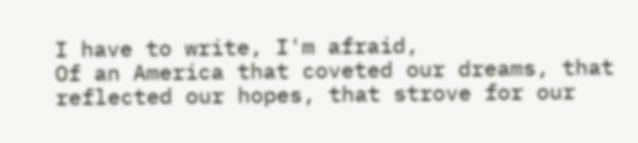I have to write, I'm afraid,
Of an America that coveted our dreams, that reflected our hopes, that strove for our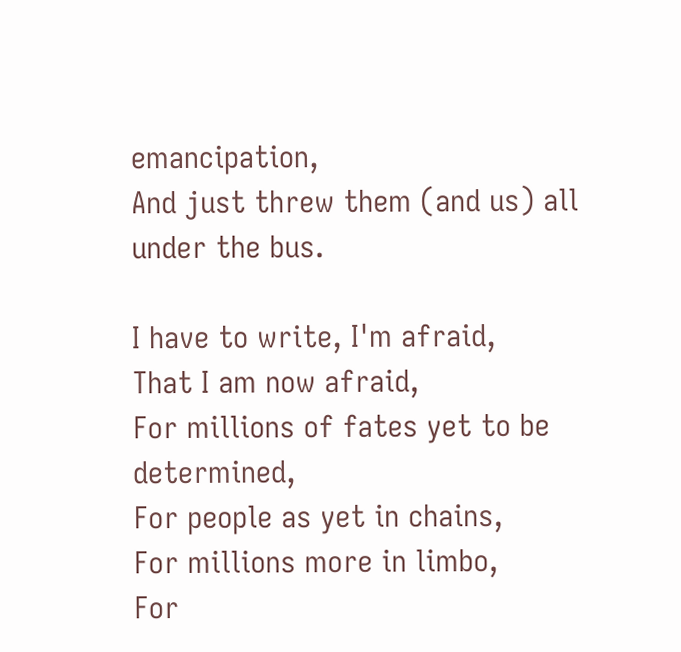emancipation,
And just threw them (and us) all under the bus.

I have to write, I'm afraid,
That I am now afraid,
For millions of fates yet to be determined,
For people as yet in chains,
For millions more in limbo,
For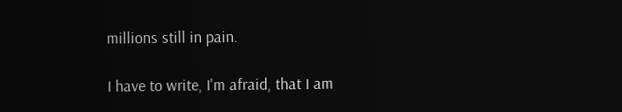millions still in pain.

I have to write, I'm afraid, that I am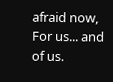afraid now,
For us... and of us.